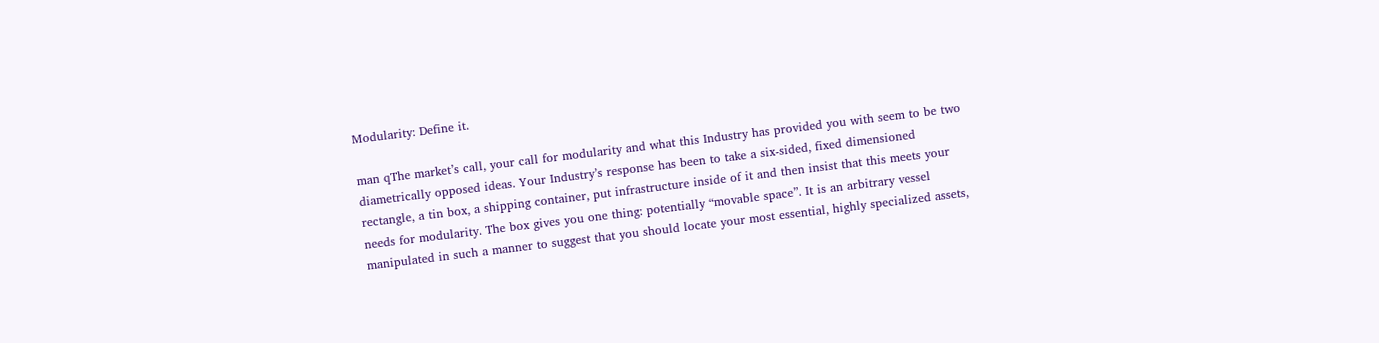Modularity: Define it.

man qThe market’s call, your call for modularity and what this Industry has provided you with seem to be two diametrically opposed ideas. Your Industry’s response has been to take a six-sided, fixed dimensioned rectangle, a tin box, a shipping container, put infrastructure inside of it and then insist that this meets your needs for modularity. The box gives you one thing: potentially “movable space”. It is an arbitrary vessel manipulated in such a manner to suggest that you should locate your most essential, highly specialized assets,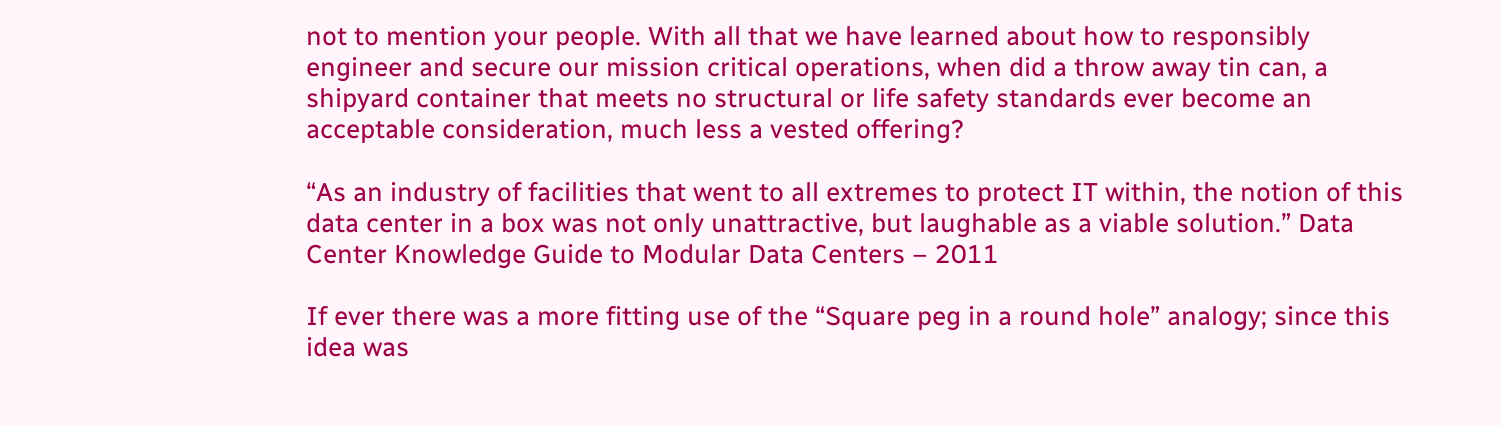not to mention your people. With all that we have learned about how to responsibly engineer and secure our mission critical operations, when did a throw away tin can, a shipyard container that meets no structural or life safety standards ever become an acceptable consideration, much less a vested offering?

“As an industry of facilities that went to all extremes to protect IT within, the notion of this data center in a box was not only unattractive, but laughable as a viable solution.” Data Center Knowledge Guide to Modular Data Centers – 2011

If ever there was a more fitting use of the “Square peg in a round hole” analogy; since this idea was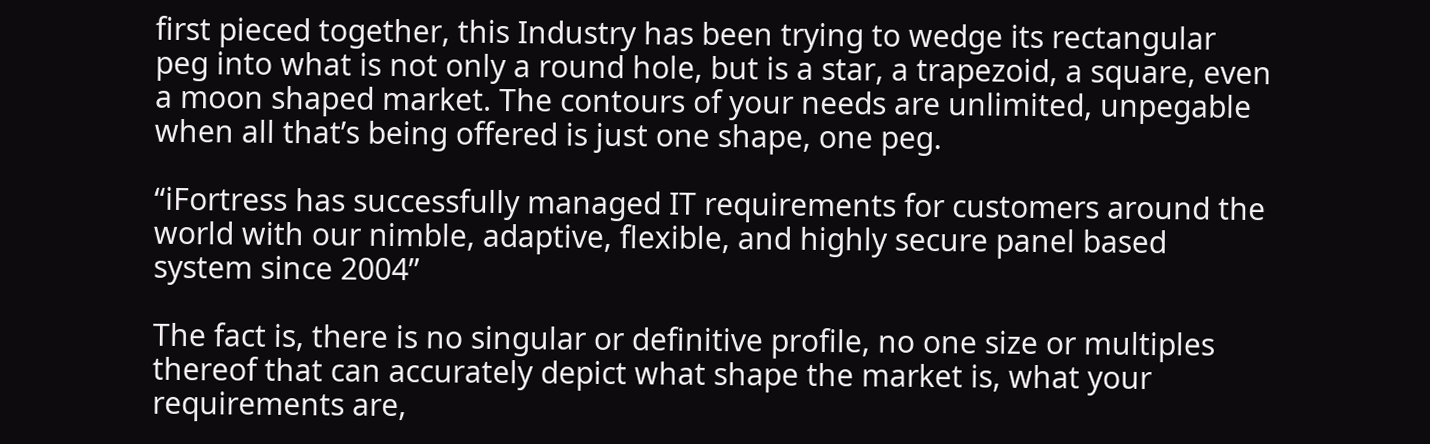first pieced together, this Industry has been trying to wedge its rectangular peg into what is not only a round hole, but is a star, a trapezoid, a square, even a moon shaped market. The contours of your needs are unlimited, unpegable when all that’s being offered is just one shape, one peg.

“iFortress has successfully managed IT requirements for customers around the world with our nimble, adaptive, flexible, and highly secure panel based system since 2004”

The fact is, there is no singular or definitive profile, no one size or multiples thereof that can accurately depict what shape the market is, what your requirements are,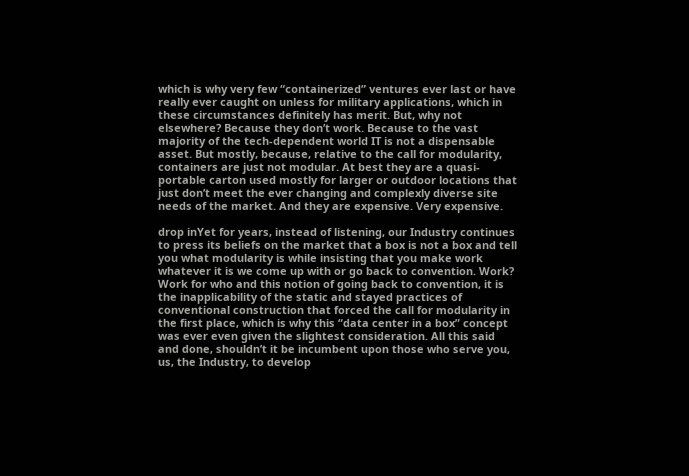which is why very few “containerized” ventures ever last or have really ever caught on unless for military applications, which in these circumstances definitely has merit. But, why not elsewhere? Because they don’t work. Because to the vast majority of the tech-dependent world IT is not a dispensable asset. But mostly, because, relative to the call for modularity, containers are just not modular. At best they are a quasi-portable carton used mostly for larger or outdoor locations that just don’t meet the ever changing and complexly diverse site needs of the market. And they are expensive. Very expensive.

drop inYet for years, instead of listening, our Industry continues to press its beliefs on the market that a box is not a box and tell you what modularity is while insisting that you make work whatever it is we come up with or go back to convention. Work? Work for who and this notion of going back to convention, it is the inapplicability of the static and stayed practices of conventional construction that forced the call for modularity in the first place, which is why this “data center in a box” concept was ever even given the slightest consideration. All this said and done, shouldn’t it be incumbent upon those who serve you, us, the Industry, to develop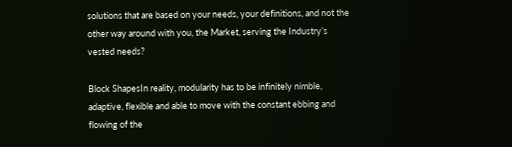solutions that are based on your needs, your definitions, and not the other way around with you, the Market, serving the Industry’s vested needs?

Block ShapesIn reality, modularity has to be infinitely nimble, adaptive, flexible and able to move with the constant ebbing and flowing of the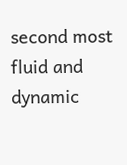second most fluid and dynamic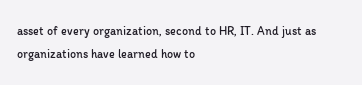asset of every organization, second to HR, IT. And just as organizations have learned how to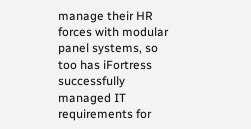manage their HR forces with modular panel systems, so too has iFortress successfully managed IT requirements for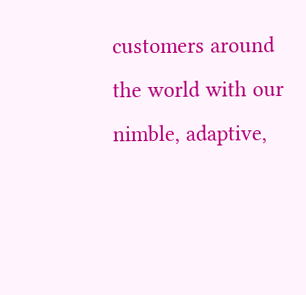customers around the world with our nimble, adaptive,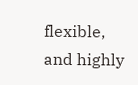flexible, and highly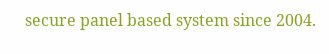secure panel based system since 2004.